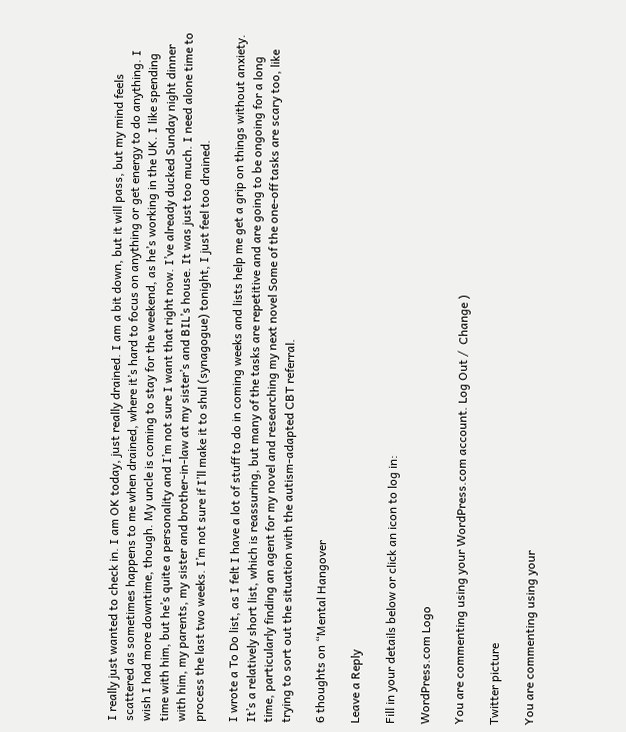I really just wanted to check in. I am OK today, just really drained. I am a bit down, but it will pass, but my mind feels scattered as sometimes happens to me when drained, where it’s hard to focus on anything or get energy to do anything. I wish I had more downtime, though. My uncle is coming to stay for the weekend, as he’s working in the UK. I like spending time with him, but he’s quite a personality and I’m not sure I want that right now. I’ve already ducked Sunday night dinner with him, my parents, my sister and brother-in-law at my sister’s and BIL’s house. It was just too much. I need alone time to process the last two weeks. I’m not sure if I’ll make it to shul (synagogue) tonight, I just feel too drained.

I wrote a To Do list, as I felt I have a lot of stuff to do in coming weeks and lists help me get a grip on things without anxiety. It’s a relatively short list, which is reassuring, but many of the tasks are repetitive and are going to be ongoing for a long time, particularly finding an agent for my novel and researching my next novel Some of the one-off tasks are scary too, like trying to sort out the situation with the autism-adapted CBT referral.

6 thoughts on “Mental Hangover

Leave a Reply

Fill in your details below or click an icon to log in:

WordPress.com Logo

You are commenting using your WordPress.com account. Log Out /  Change )

Twitter picture

You are commenting using your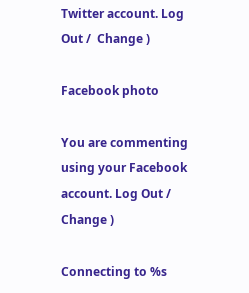Twitter account. Log Out /  Change )

Facebook photo

You are commenting using your Facebook account. Log Out /  Change )

Connecting to %s